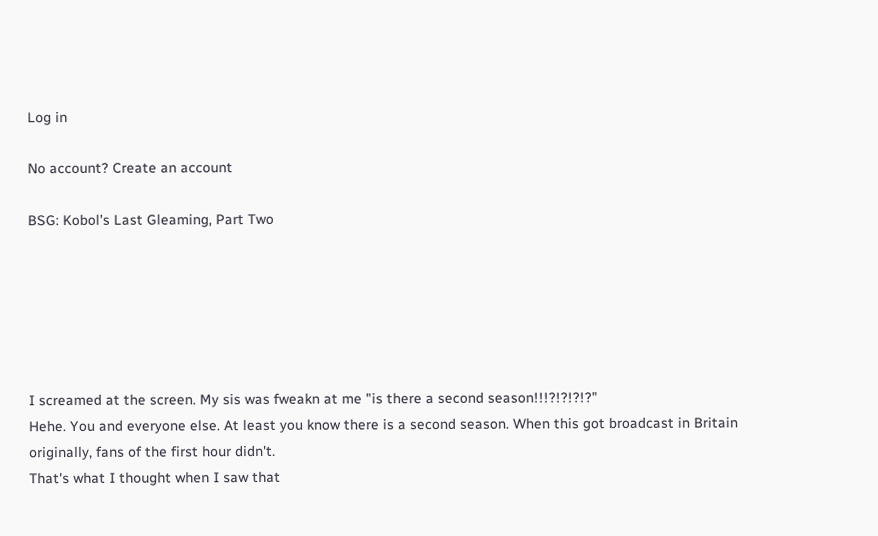Log in

No account? Create an account

BSG: Kobol's Last Gleaming, Part Two






I screamed at the screen. My sis was fweakn at me "is there a second season!!!?!?!?!?"
Hehe. You and everyone else. At least you know there is a second season. When this got broadcast in Britain originally, fans of the first hour didn't.
That's what I thought when I saw that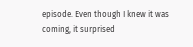episode. Even though I knew it was coming, it surprised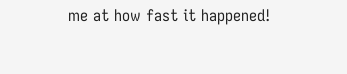me at how fast it happened!